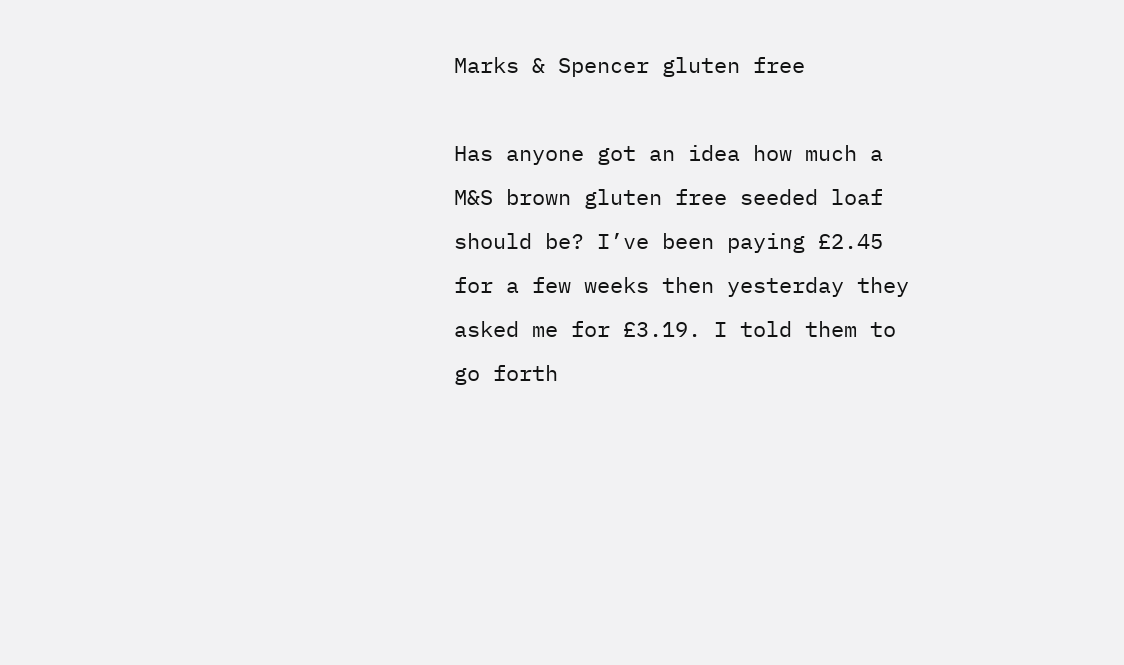Marks & Spencer gluten free

Has anyone got an idea how much a M&S brown gluten free seeded loaf should be? I’ve been paying £2.45 for a few weeks then yesterday they asked me for £3.19. I told them to go forth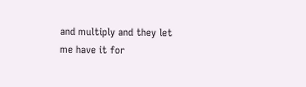and multiply and they let me have it for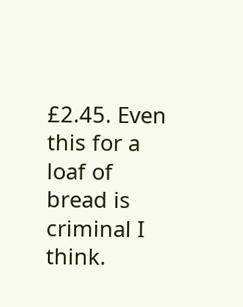£2.45. Even this for a loaf of bread is criminal I think.